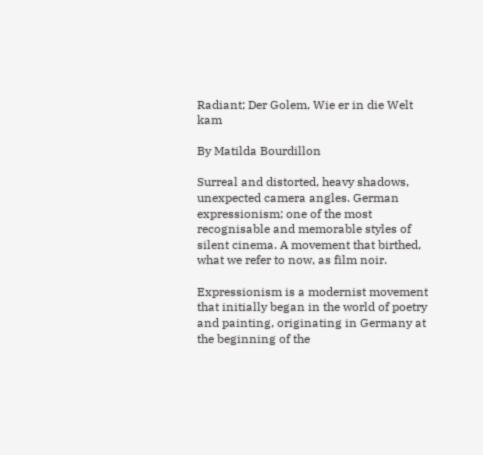Radiant; Der Golem, Wie er in die Welt kam

By Matilda Bourdillon

Surreal and distorted, heavy shadows, unexpected camera angles. German expressionism; one of the most recognisable and memorable styles of silent cinema. A movement that birthed, what we refer to now, as film noir.

Expressionism is a modernist movement that initially began in the world of poetry and painting, originating in Germany at the beginning of the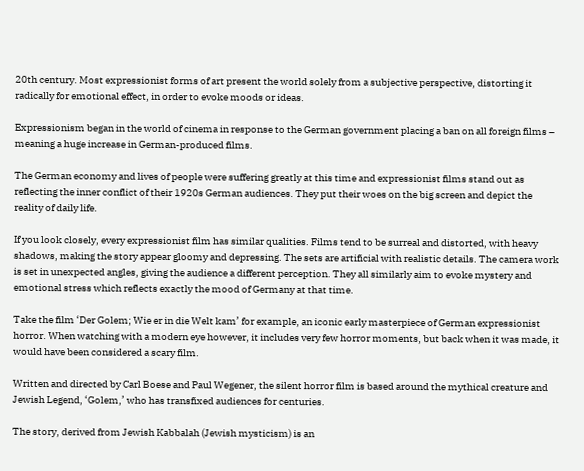20th century. Most expressionist forms of art present the world solely from a subjective perspective, distorting it radically for emotional effect, in order to evoke moods or ideas.

Expressionism began in the world of cinema in response to the German government placing a ban on all foreign films – meaning a huge increase in German-produced films.

The German economy and lives of people were suffering greatly at this time and expressionist films stand out as reflecting the inner conflict of their 1920s German audiences. They put their woes on the big screen and depict the reality of daily life.

If you look closely, every expressionist film has similar qualities. Films tend to be surreal and distorted, with heavy shadows, making the story appear gloomy and depressing. The sets are artificial with realistic details. The camera work is set in unexpected angles, giving the audience a different perception. They all similarly aim to evoke mystery and emotional stress which reflects exactly the mood of Germany at that time.

Take the film ‘Der Golem; Wie er in die Welt kam’ for example, an iconic early masterpiece of German expressionist horror. When watching with a modern eye however, it includes very few horror moments, but back when it was made, it would have been considered a scary film.

Written and directed by Carl Boese and Paul Wegener, the silent horror film is based around the mythical creature and Jewish Legend, ‘Golem,’ who has transfixed audiences for centuries.

The story, derived from Jewish Kabbalah (Jewish mysticism) is an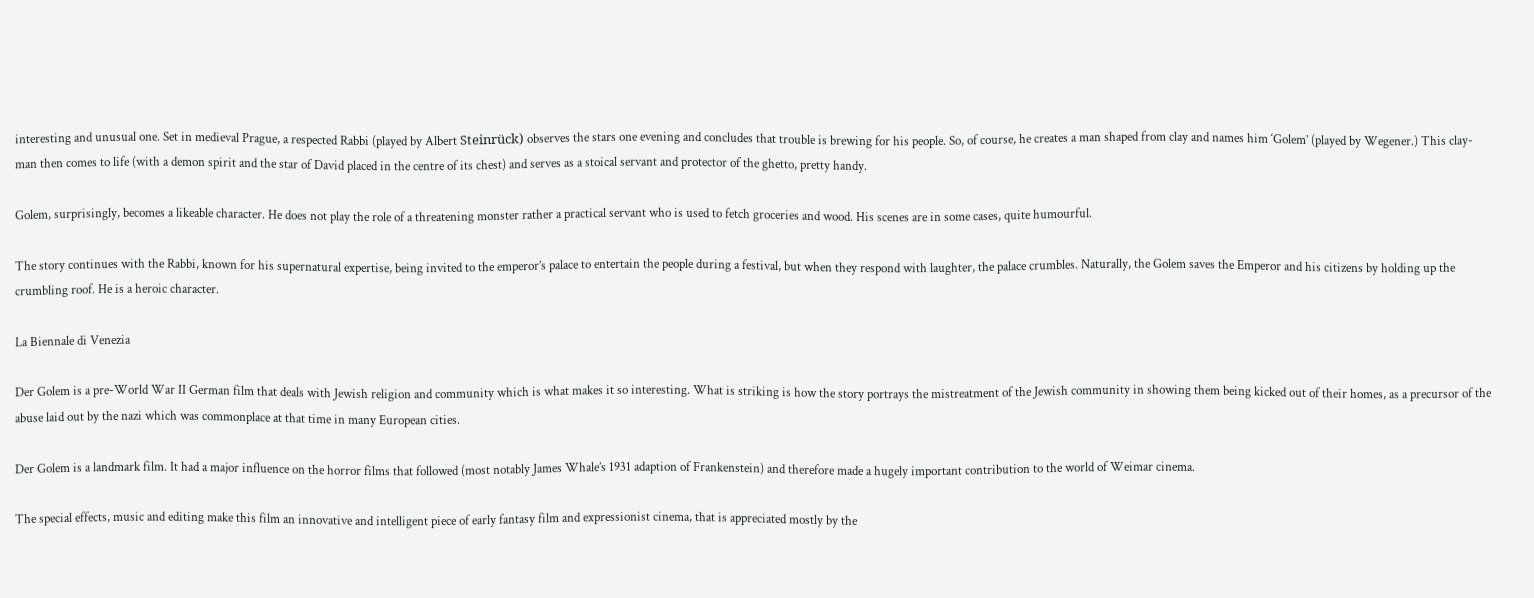interesting and unusual one. Set in medieval Prague, a respected Rabbi (played by Albert Steinrück) observes the stars one evening and concludes that trouble is brewing for his people. So, of course, he creates a man shaped from clay and names him ‘Golem’ (played by Wegener.) This clay-man then comes to life (with a demon spirit and the star of David placed in the centre of its chest) and serves as a stoical servant and protector of the ghetto, pretty handy.

Golem, surprisingly, becomes a likeable character. He does not play the role of a threatening monster rather a practical servant who is used to fetch groceries and wood. His scenes are in some cases, quite humourful.

The story continues with the Rabbi, known for his supernatural expertise, being invited to the emperor’s palace to entertain the people during a festival, but when they respond with laughter, the palace crumbles. Naturally, the Golem saves the Emperor and his citizens by holding up the crumbling roof. He is a heroic character.

La Biennale di Venezia

Der Golem is a pre-World War II German film that deals with Jewish religion and community which is what makes it so interesting. What is striking is how the story portrays the mistreatment of the Jewish community in showing them being kicked out of their homes, as a precursor of the abuse laid out by the nazi which was commonplace at that time in many European cities.

Der Golem is a landmark film. It had a major influence on the horror films that followed (most notably James Whale’s 1931 adaption of Frankenstein) and therefore made a hugely important contribution to the world of Weimar cinema.

The special effects, music and editing make this film an innovative and intelligent piece of early fantasy film and expressionist cinema, that is appreciated mostly by the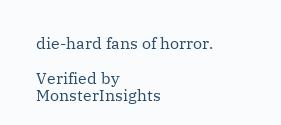die-hard fans of horror.

Verified by MonsterInsights